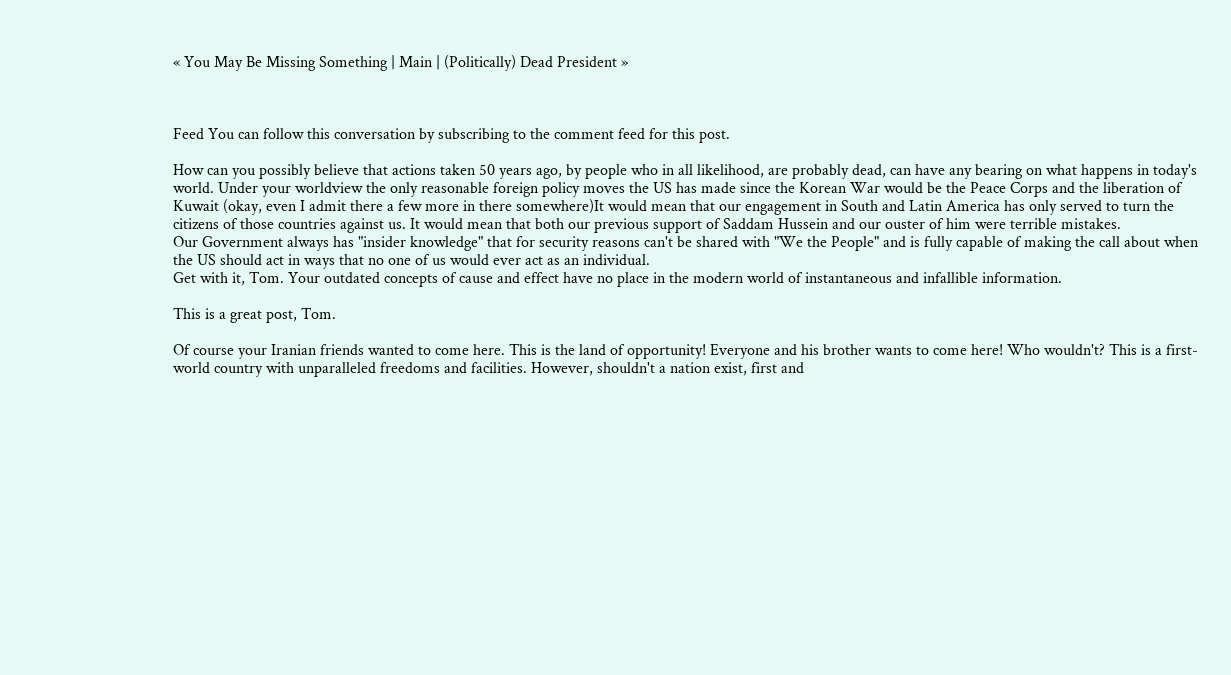« You May Be Missing Something | Main | (Politically) Dead President »



Feed You can follow this conversation by subscribing to the comment feed for this post.

How can you possibly believe that actions taken 50 years ago, by people who in all likelihood, are probably dead, can have any bearing on what happens in today's world. Under your worldview the only reasonable foreign policy moves the US has made since the Korean War would be the Peace Corps and the liberation of Kuwait (okay, even I admit there a few more in there somewhere)It would mean that our engagement in South and Latin America has only served to turn the citizens of those countries against us. It would mean that both our previous support of Saddam Hussein and our ouster of him were terrible mistakes.
Our Government always has "insider knowledge" that for security reasons can't be shared with "We the People" and is fully capable of making the call about when the US should act in ways that no one of us would ever act as an individual.
Get with it, Tom. Your outdated concepts of cause and effect have no place in the modern world of instantaneous and infallible information.

This is a great post, Tom.

Of course your Iranian friends wanted to come here. This is the land of opportunity! Everyone and his brother wants to come here! Who wouldn't? This is a first-world country with unparalleled freedoms and facilities. However, shouldn't a nation exist, first and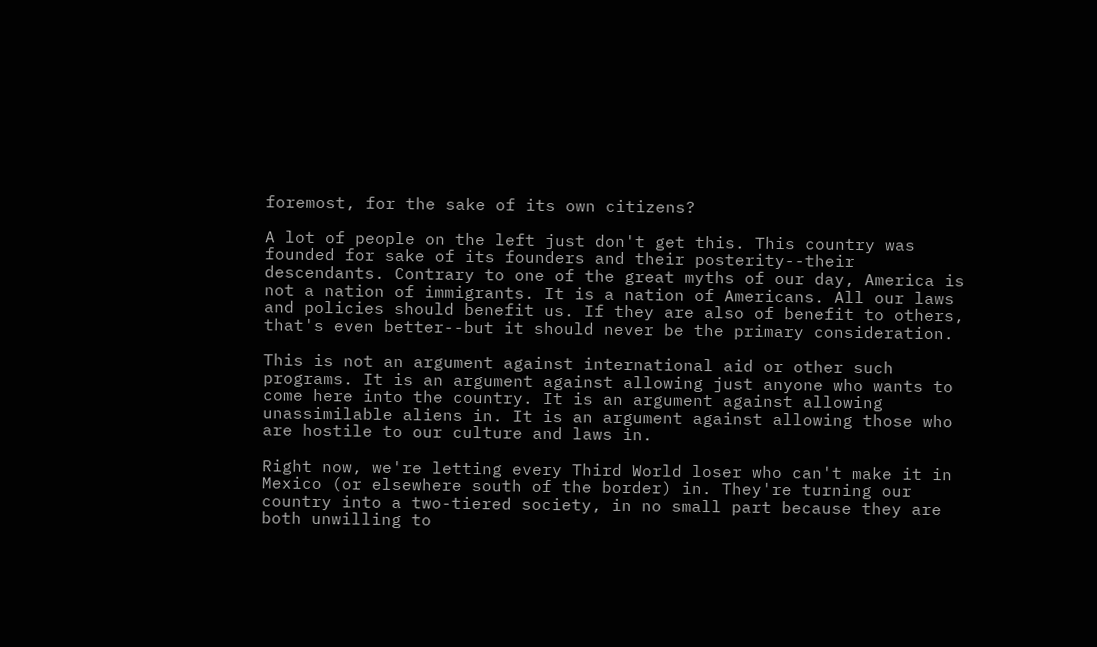foremost, for the sake of its own citizens?

A lot of people on the left just don't get this. This country was founded for sake of its founders and their posterity--their descendants. Contrary to one of the great myths of our day, America is not a nation of immigrants. It is a nation of Americans. All our laws and policies should benefit us. If they are also of benefit to others, that's even better--but it should never be the primary consideration.

This is not an argument against international aid or other such programs. It is an argument against allowing just anyone who wants to come here into the country. It is an argument against allowing unassimilable aliens in. It is an argument against allowing those who are hostile to our culture and laws in.

Right now, we're letting every Third World loser who can't make it in Mexico (or elsewhere south of the border) in. They're turning our country into a two-tiered society, in no small part because they are both unwilling to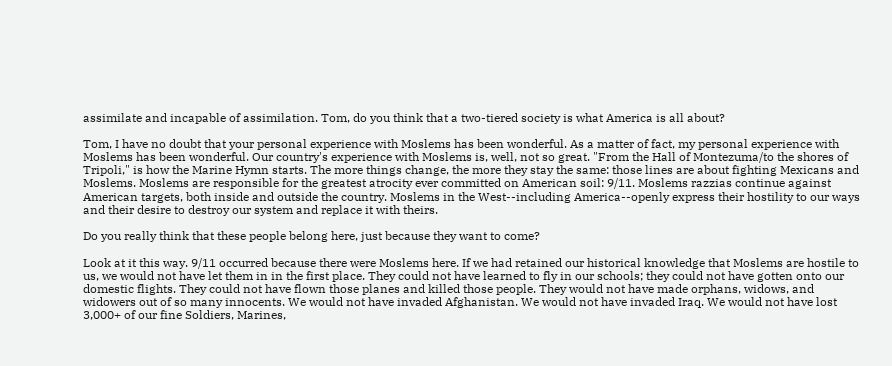assimilate and incapable of assimilation. Tom, do you think that a two-tiered society is what America is all about?

Tom, I have no doubt that your personal experience with Moslems has been wonderful. As a matter of fact, my personal experience with Moslems has been wonderful. Our country's experience with Moslems is, well, not so great. "From the Hall of Montezuma/to the shores of Tripoli," is how the Marine Hymn starts. The more things change, the more they stay the same: those lines are about fighting Mexicans and Moslems. Moslems are responsible for the greatest atrocity ever committed on American soil: 9/11. Moslems razzias continue against American targets, both inside and outside the country. Moslems in the West--including America--openly express their hostility to our ways and their desire to destroy our system and replace it with theirs.

Do you really think that these people belong here, just because they want to come?

Look at it this way. 9/11 occurred because there were Moslems here. If we had retained our historical knowledge that Moslems are hostile to us, we would not have let them in in the first place. They could not have learned to fly in our schools; they could not have gotten onto our domestic flights. They could not have flown those planes and killed those people. They would not have made orphans, widows, and widowers out of so many innocents. We would not have invaded Afghanistan. We would not have invaded Iraq. We would not have lost 3,000+ of our fine Soldiers, Marines,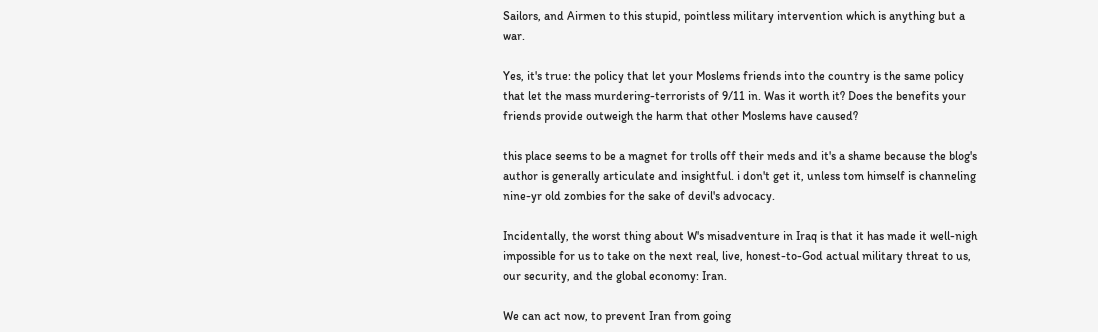Sailors, and Airmen to this stupid, pointless military intervention which is anything but a war.

Yes, it's true: the policy that let your Moslems friends into the country is the same policy that let the mass murdering-terrorists of 9/11 in. Was it worth it? Does the benefits your friends provide outweigh the harm that other Moslems have caused?

this place seems to be a magnet for trolls off their meds and it's a shame because the blog's author is generally articulate and insightful. i don't get it, unless tom himself is channeling nine-yr old zombies for the sake of devil's advocacy.

Incidentally, the worst thing about W's misadventure in Iraq is that it has made it well-nigh impossible for us to take on the next real, live, honest-to-God actual military threat to us, our security, and the global economy: Iran.

We can act now, to prevent Iran from going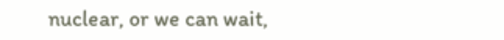nuclear, or we can wait,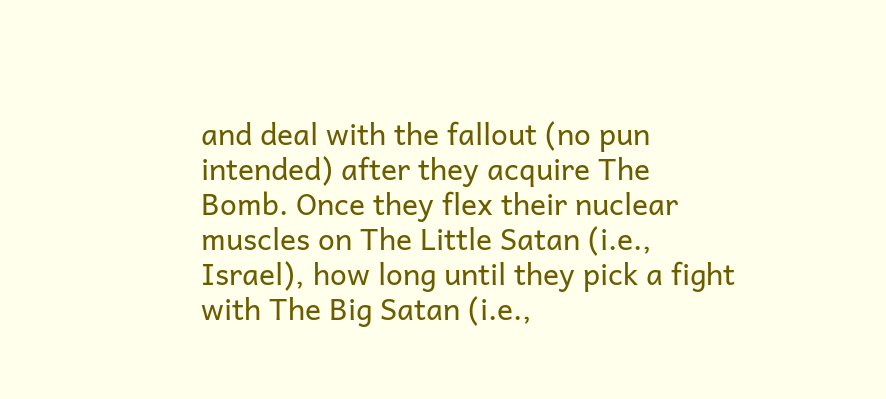and deal with the fallout (no pun intended) after they acquire The Bomb. Once they flex their nuclear muscles on The Little Satan (i.e., Israel), how long until they pick a fight with The Big Satan (i.e.,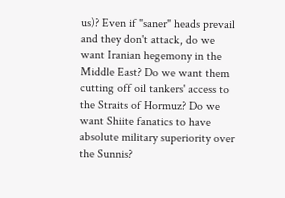us)? Even if "saner" heads prevail and they don't attack, do we want Iranian hegemony in the Middle East? Do we want them cutting off oil tankers' access to the Straits of Hormuz? Do we want Shiite fanatics to have absolute military superiority over the Sunnis?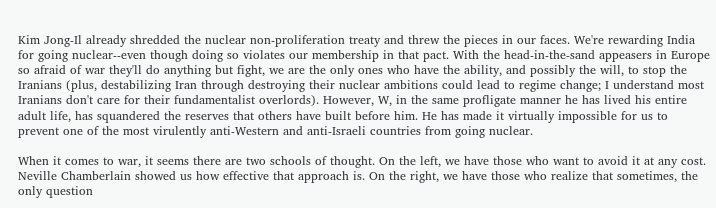Kim Jong-Il already shredded the nuclear non-proliferation treaty and threw the pieces in our faces. We're rewarding India for going nuclear--even though doing so violates our membership in that pact. With the head-in-the-sand appeasers in Europe so afraid of war they'll do anything but fight, we are the only ones who have the ability, and possibly the will, to stop the Iranians (plus, destabilizing Iran through destroying their nuclear ambitions could lead to regime change; I understand most Iranians don't care for their fundamentalist overlords). However, W, in the same profligate manner he has lived his entire adult life, has squandered the reserves that others have built before him. He has made it virtually impossible for us to prevent one of the most virulently anti-Western and anti-Israeli countries from going nuclear.

When it comes to war, it seems there are two schools of thought. On the left, we have those who want to avoid it at any cost. Neville Chamberlain showed us how effective that approach is. On the right, we have those who realize that sometimes, the only question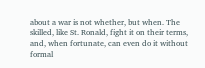about a war is not whether, but when. The skilled, like St. Ronald, fight it on their terms, and, when fortunate, can even do it without formal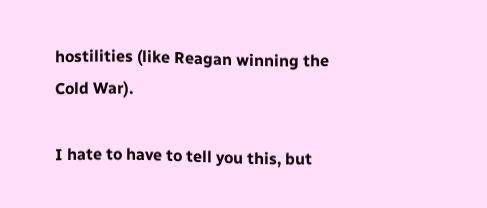hostilities (like Reagan winning the Cold War).

I hate to have to tell you this, but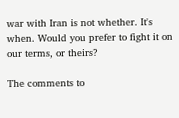war with Iran is not whether. It's when. Would you prefer to fight it on our terms, or theirs?

The comments to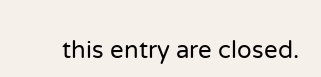this entry are closed.